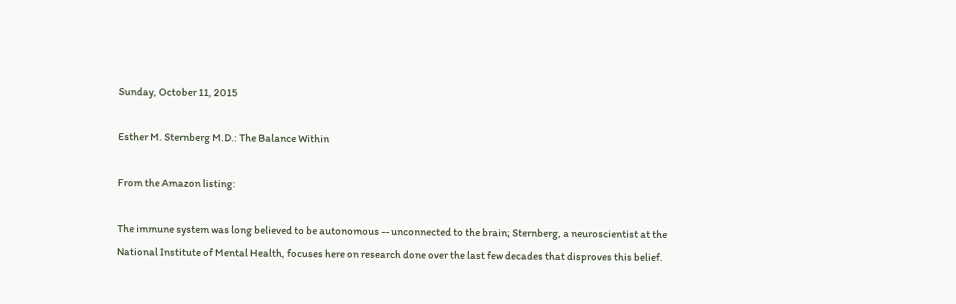Sunday, October 11, 2015

Esther M. Sternberg M.D.: The Balance Within

From the Amazon listing:

The immune system was long believed to be autonomous -- unconnected to the brain; Sternberg, a neuroscientist at the National Institute of Mental Health, focuses here on research done over the last few decades that disproves this belief.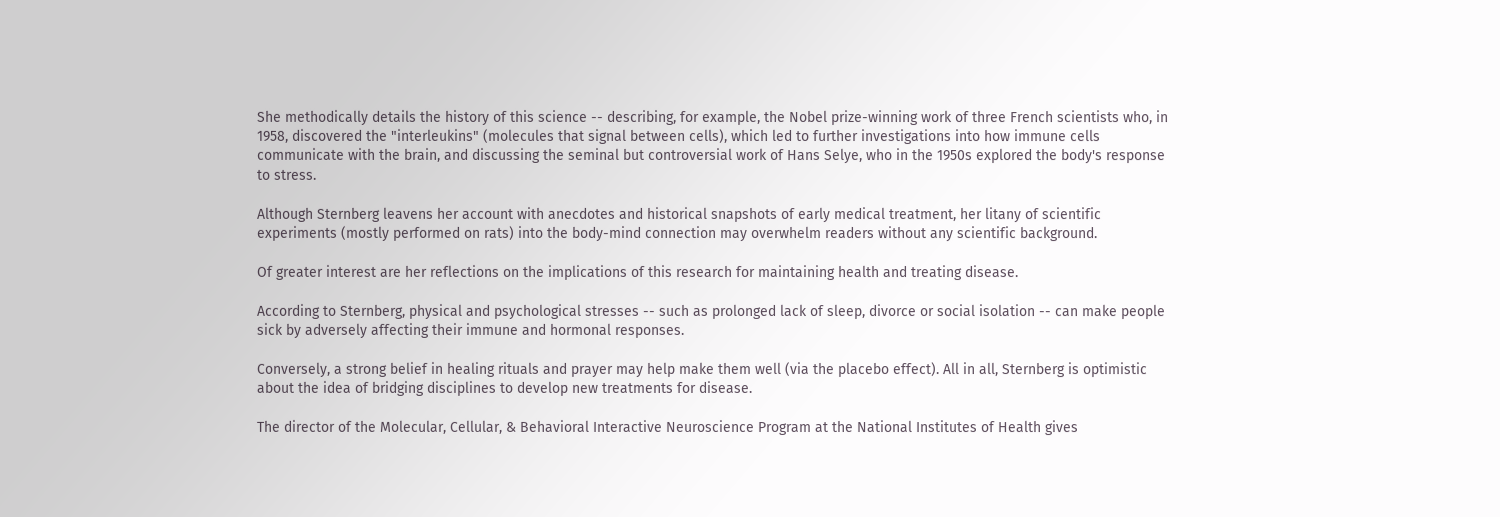She methodically details the history of this science -- describing, for example, the Nobel prize-winning work of three French scientists who, in 1958, discovered the "interleukins" (molecules that signal between cells), which led to further investigations into how immune cells communicate with the brain, and discussing the seminal but controversial work of Hans Selye, who in the 1950s explored the body's response to stress.

Although Sternberg leavens her account with anecdotes and historical snapshots of early medical treatment, her litany of scientific experiments (mostly performed on rats) into the body-mind connection may overwhelm readers without any scientific background.

Of greater interest are her reflections on the implications of this research for maintaining health and treating disease.

According to Sternberg, physical and psychological stresses -- such as prolonged lack of sleep, divorce or social isolation -- can make people sick by adversely affecting their immune and hormonal responses.

Conversely, a strong belief in healing rituals and prayer may help make them well (via the placebo effect). All in all, Sternberg is optimistic about the idea of bridging disciplines to develop new treatments for disease.

The director of the Molecular, Cellular, & Behavioral Interactive Neuroscience Program at the National Institutes of Health gives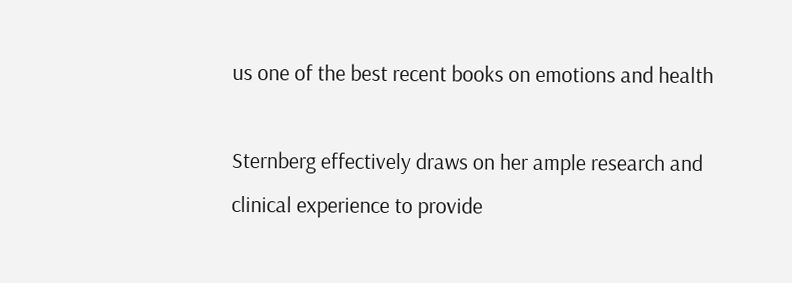us one of the best recent books on emotions and health

Sternberg effectively draws on her ample research and clinical experience to provide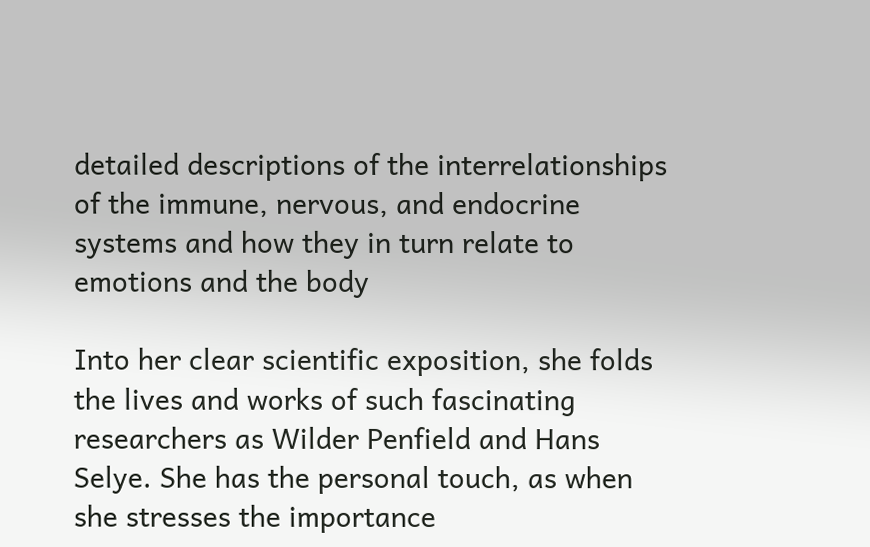detailed descriptions of the interrelationships of the immune, nervous, and endocrine systems and how they in turn relate to emotions and the body

Into her clear scientific exposition, she folds the lives and works of such fascinating researchers as Wilder Penfield and Hans Selye. She has the personal touch, as when she stresses the importance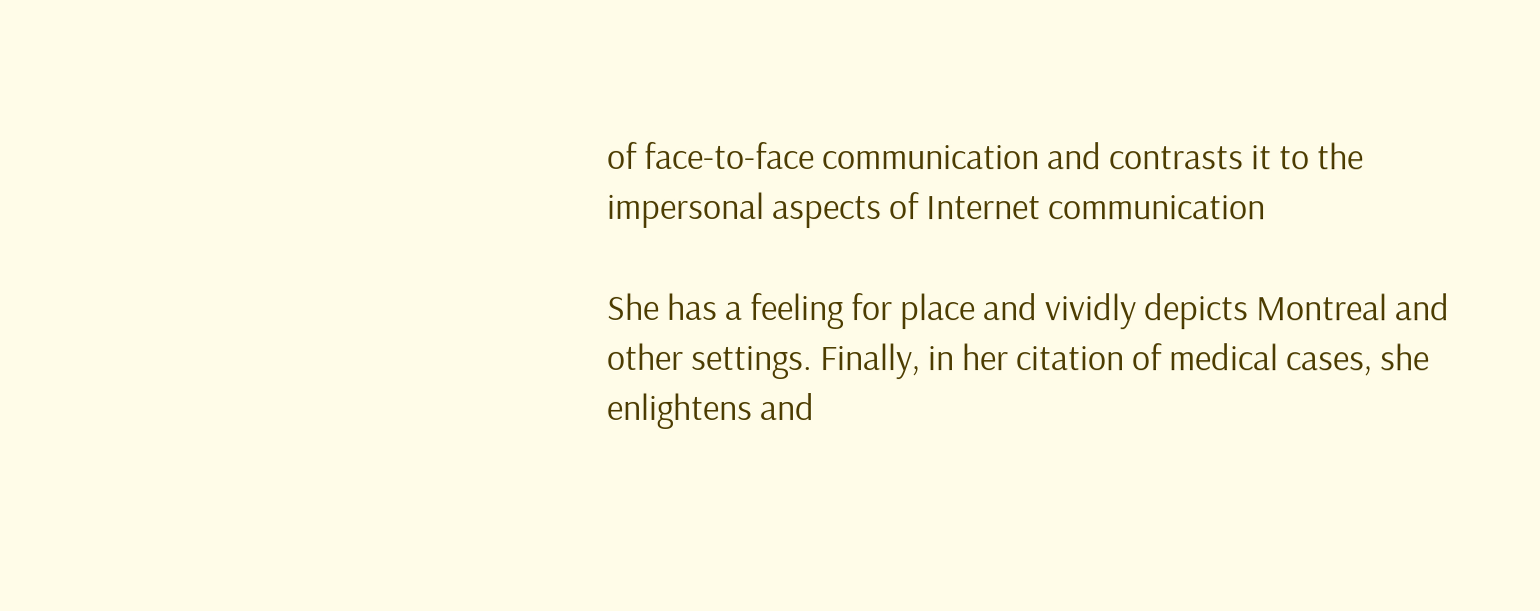of face-to-face communication and contrasts it to the impersonal aspects of Internet communication

She has a feeling for place and vividly depicts Montreal and other settings. Finally, in her citation of medical cases, she enlightens and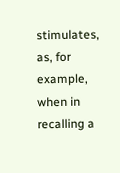stimulates, as, for example, when in recalling a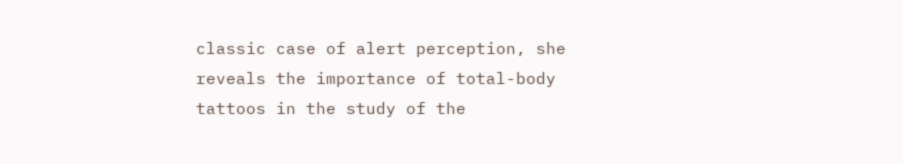classic case of alert perception, she reveals the importance of total-body tattoos in the study of the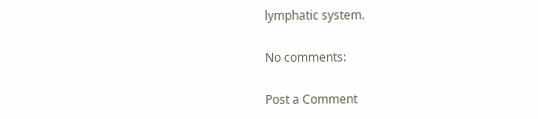lymphatic system.

No comments:

Post a Comment